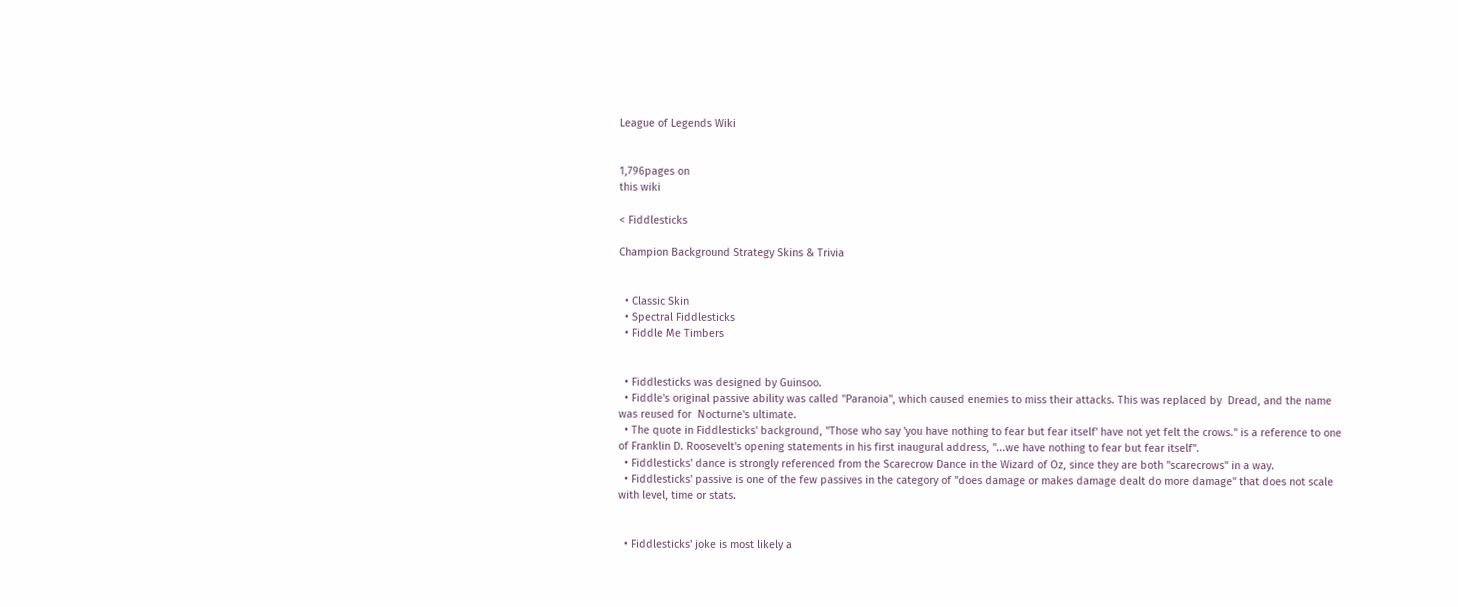League of Legends Wiki


1,796pages on
this wiki

< Fiddlesticks

Champion Background Strategy Skins & Trivia


  • Classic Skin
  • Spectral Fiddlesticks
  • Fiddle Me Timbers


  • Fiddlesticks was designed by Guinsoo.
  • Fiddle's original passive ability was called "Paranoia", which caused enemies to miss their attacks. This was replaced by  Dread, and the name was reused for  Nocturne's ultimate.
  • The quote in Fiddlesticks' background, "Those who say 'you have nothing to fear but fear itself' have not yet felt the crows." is a reference to one of Franklin D. Roosevelt's opening statements in his first inaugural address, "...we have nothing to fear but fear itself".
  • Fiddlesticks' dance is strongly referenced from the Scarecrow Dance in the Wizard of Oz, since they are both "scarecrows" in a way.
  • Fiddlesticks' passive is one of the few passives in the category of "does damage or makes damage dealt do more damage" that does not scale with level, time or stats.


  • Fiddlesticks' joke is most likely a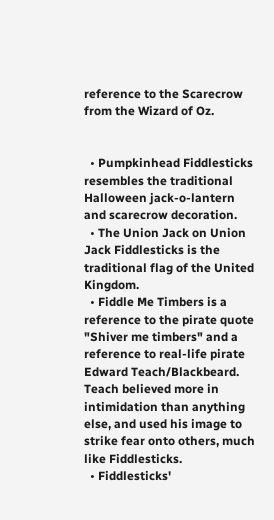reference to the Scarecrow from the Wizard of Oz.


  • Pumpkinhead Fiddlesticks resembles the traditional Halloween jack-o-lantern and scarecrow decoration.
  • The Union Jack on Union Jack Fiddlesticks is the traditional flag of the United Kingdom.
  • Fiddle Me Timbers is a reference to the pirate quote "Shiver me timbers" and a reference to real-life pirate Edward Teach/Blackbeard. Teach believed more in intimidation than anything else, and used his image to strike fear onto others, much like Fiddlesticks.
  • Fiddlesticks'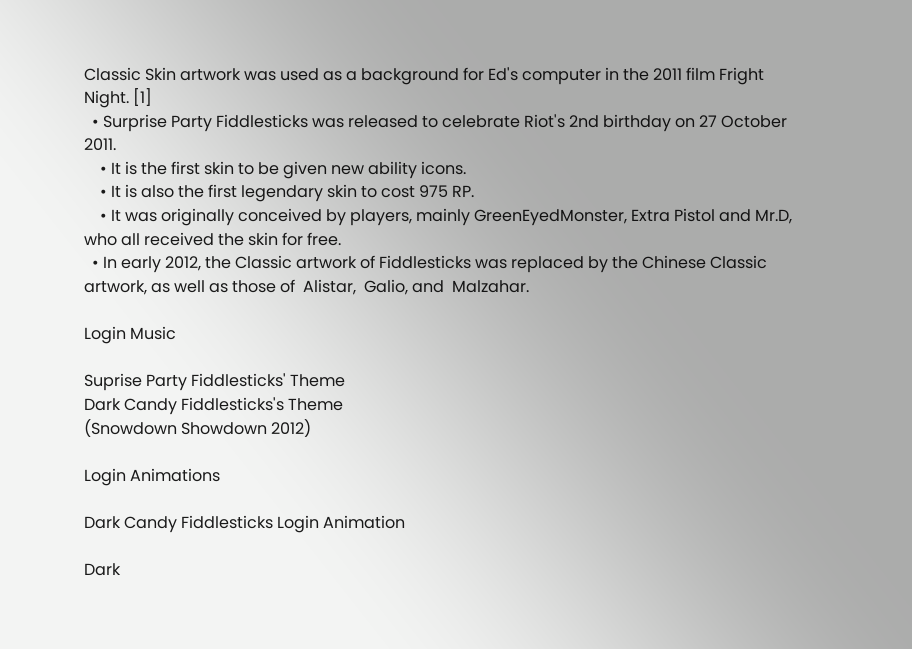Classic Skin artwork was used as a background for Ed's computer in the 2011 film Fright Night. [1]
  • Surprise Party Fiddlesticks was released to celebrate Riot's 2nd birthday on 27 October 2011.
    • It is the first skin to be given new ability icons.
    • It is also the first legendary skin to cost 975 RP.
    • It was originally conceived by players, mainly GreenEyedMonster, Extra Pistol and Mr.D, who all received the skin for free.
  • In early 2012, the Classic artwork of Fiddlesticks was replaced by the Chinese Classic artwork, as well as those of  Alistar,  Galio, and  Malzahar.

Login Music

Suprise Party Fiddlesticks' Theme
Dark Candy Fiddlesticks's Theme
(Snowdown Showdown 2012)

Login Animations

Dark Candy Fiddlesticks Login Animation

Dark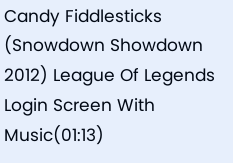Candy Fiddlesticks (Snowdown Showdown 2012) League Of Legends Login Screen With Music(01:13)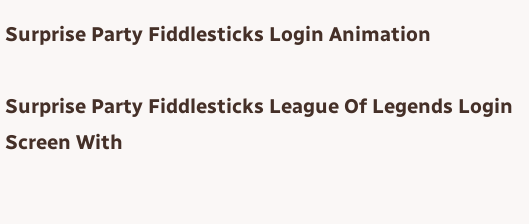Surprise Party Fiddlesticks Login Animation

Surprise Party Fiddlesticks League Of Legends Login Screen With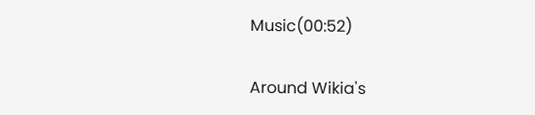Music(00:52)

Around Wikia's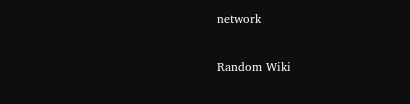network

Random Wiki